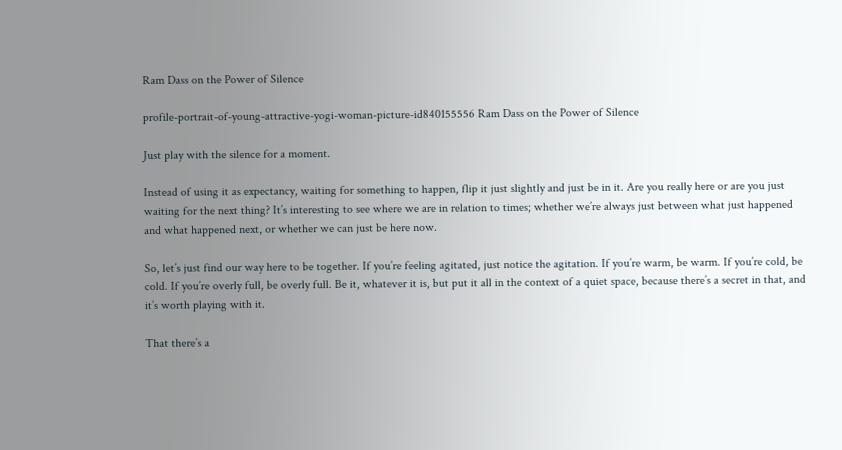Ram Dass on the Power of Silence

profile-portrait-of-young-attractive-yogi-woman-picture-id840155556 Ram Dass on the Power of Silence

Just play with the silence for a moment.

Instead of using it as expectancy, waiting for something to happen, flip it just slightly and just be in it. Are you really here or are you just waiting for the next thing? It’s interesting to see where we are in relation to times; whether we’re always just between what just happened and what happened next, or whether we can just be here now.

So, let’s just find our way here to be together. If you’re feeling agitated, just notice the agitation. If you’re warm, be warm. If you’re cold, be cold. If you’re overly full, be overly full. Be it, whatever it is, but put it all in the context of a quiet space, because there’s a secret in that, and it’s worth playing with it.

That there’s a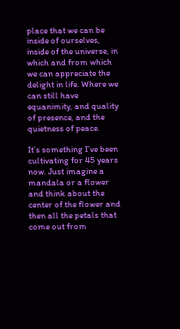place that we can be inside of ourselves, inside of the universe, in which and from which we can appreciate the delight in life. Where we can still have equanimity, and quality of presence, and the quietness of peace.

It’s something I’ve been cultivating for 45 years now. Just imagine a mandala or a flower and think about the center of the flower and then all the petals that come out from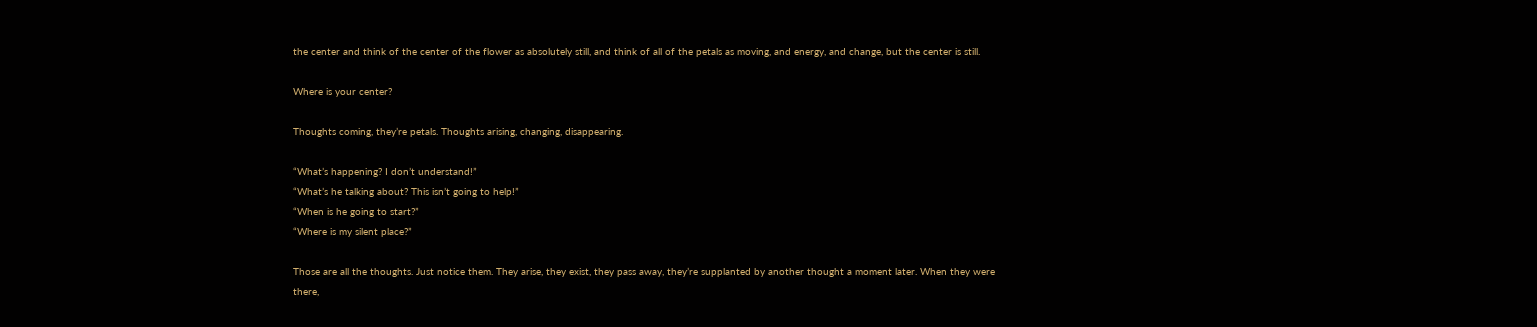the center and think of the center of the flower as absolutely still, and think of all of the petals as moving, and energy, and change, but the center is still.

Where is your center?

Thoughts coming, they’re petals. Thoughts arising, changing, disappearing.

“What’s happening? I don’t understand!”
“What’s he talking about? This isn’t going to help!”
“When is he going to start?”
“Where is my silent place?”

Those are all the thoughts. Just notice them. They arise, they exist, they pass away, they’re supplanted by another thought a moment later. When they were there,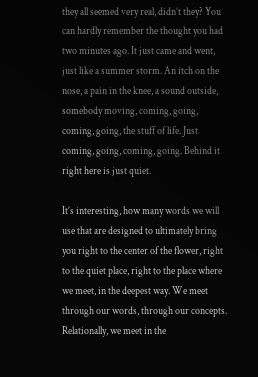they all seemed very real, didn’t they? You can hardly remember the thought you had two minutes ago. It just came and went, just like a summer storm. An itch on the nose, a pain in the knee, a sound outside, somebody moving, coming, going, coming, going, the stuff of life. Just coming, going, coming, going. Behind it right here is just quiet.

It’s interesting, how many words we will use that are designed to ultimately bring you right to the center of the flower, right to the quiet place, right to the place where we meet, in the deepest way. We meet through our words, through our concepts. Relationally, we meet in the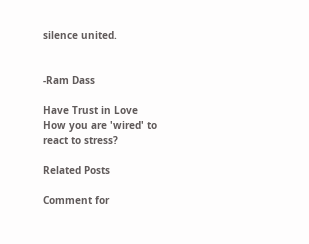silence united.


-Ram Dass

Have Trust in Love
How you are 'wired' to react to stress?

Related Posts

Comment for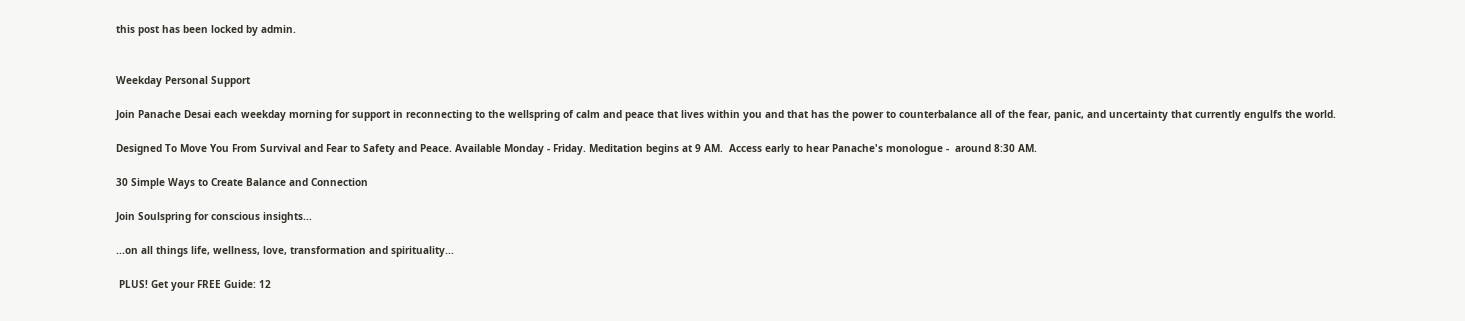this post has been locked by admin.


Weekday Personal Support

Join Panache Desai each weekday morning for support in reconnecting to the wellspring of calm and peace that lives within you and that has the power to counterbalance all of the fear, panic, and uncertainty that currently engulfs the world.

Designed To Move You From Survival and Fear to Safety and Peace. Available Monday - Friday. Meditation begins at 9 AM.  Access early to hear Panache's monologue -  around 8:30 AM.

30 Simple Ways to Create Balance and Connection

Join Soulspring for conscious insights...

...on all things life, wellness, love, transformation and spirituality...

 PLUS! Get your FREE Guide: 12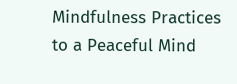Mindfulness Practices to a Peaceful Mind